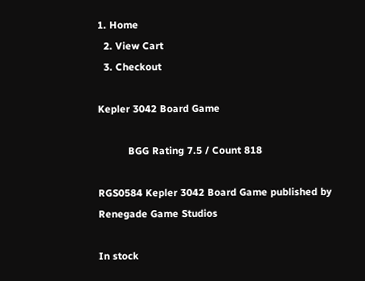1. Home
  2. View Cart
  3. Checkout

Kepler 3042 Board Game

          BGG Rating 7.5 / Count 818

RGS0584 Kepler 3042 Board Game published by Renegade Game Studios

In stock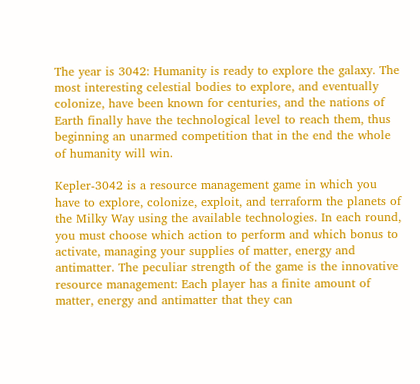The year is 3042: Humanity is ready to explore the galaxy. The most interesting celestial bodies to explore, and eventually colonize, have been known for centuries, and the nations of Earth finally have the technological level to reach them, thus beginning an unarmed competition that in the end the whole of humanity will win.

Kepler-3042 is a resource management game in which you have to explore, colonize, exploit, and terraform the planets of the Milky Way using the available technologies. In each round, you must choose which action to perform and which bonus to activate, managing your supplies of matter, energy and antimatter. The peculiar strength of the game is the innovative resource management: Each player has a finite amount of matter, energy and antimatter that they can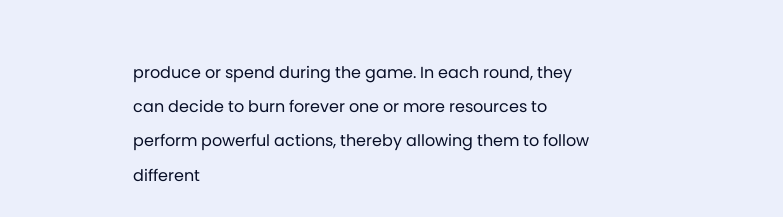produce or spend during the game. In each round, they can decide to burn forever one or more resources to perform powerful actions, thereby allowing them to follow different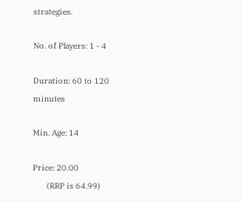strategies.

No. of Players: 1 - 4

Duration: 60 to 120 minutes

Min. Age: 14

Price: 20.00
       (RRP is 64.99)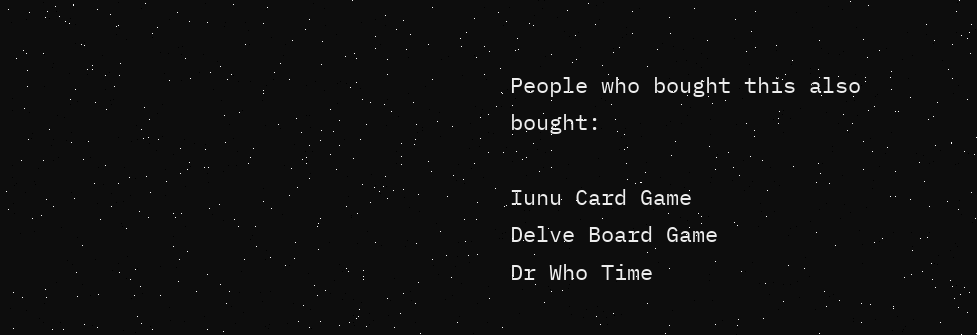People who bought this also bought:

Iunu Card Game
Delve Board Game
Dr Who Time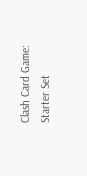Clash Card Game: Starter Set